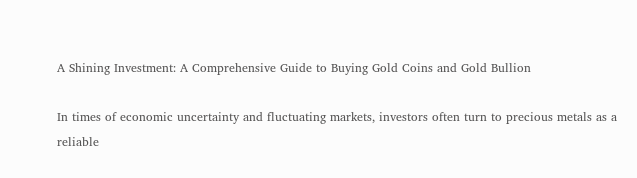A Shining Investment: A Comprehensive Guide to Buying Gold Coins and Gold Bullion

In times of economic uncertainty and fluctuating markets, investors often turn to precious metals as a reliable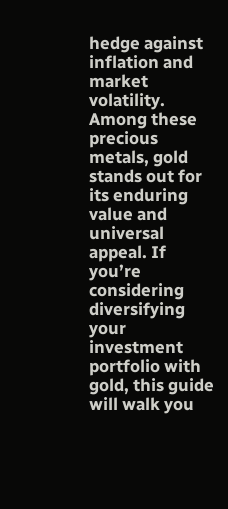hedge against inflation and market volatility. Among these precious metals, gold stands out for its enduring value and universal appeal. If you’re considering diversifying your investment portfolio with gold, this guide will walk you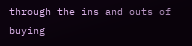through the ins and outs of buying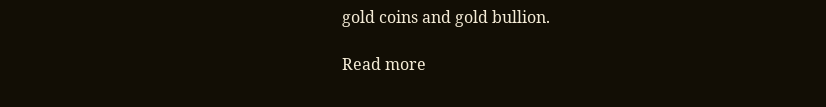gold coins and gold bullion.

Read more